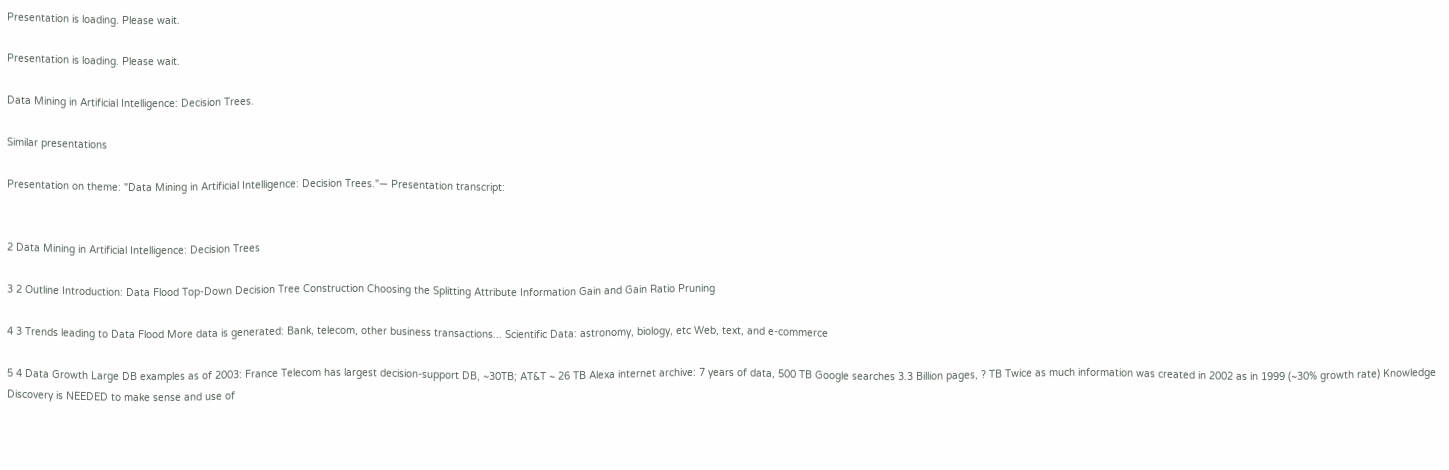Presentation is loading. Please wait.

Presentation is loading. Please wait.

Data Mining in Artificial Intelligence: Decision Trees.

Similar presentations

Presentation on theme: "Data Mining in Artificial Intelligence: Decision Trees."— Presentation transcript:


2 Data Mining in Artificial Intelligence: Decision Trees

3 2 Outline Introduction: Data Flood Top-Down Decision Tree Construction Choosing the Splitting Attribute Information Gain and Gain Ratio Pruning

4 3 Trends leading to Data Flood More data is generated: Bank, telecom, other business transactions... Scientific Data: astronomy, biology, etc Web, text, and e-commerce

5 4 Data Growth Large DB examples as of 2003: France Telecom has largest decision-support DB, ~30TB; AT&T ~ 26 TB Alexa internet archive: 7 years of data, 500 TB Google searches 3.3 Billion pages, ? TB Twice as much information was created in 2002 as in 1999 (~30% growth rate) Knowledge Discovery is NEEDED to make sense and use of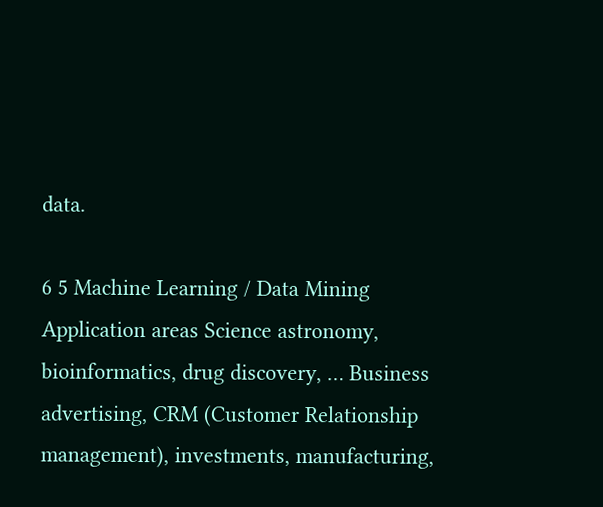data.

6 5 Machine Learning / Data Mining Application areas Science astronomy, bioinformatics, drug discovery, … Business advertising, CRM (Customer Relationship management), investments, manufacturing,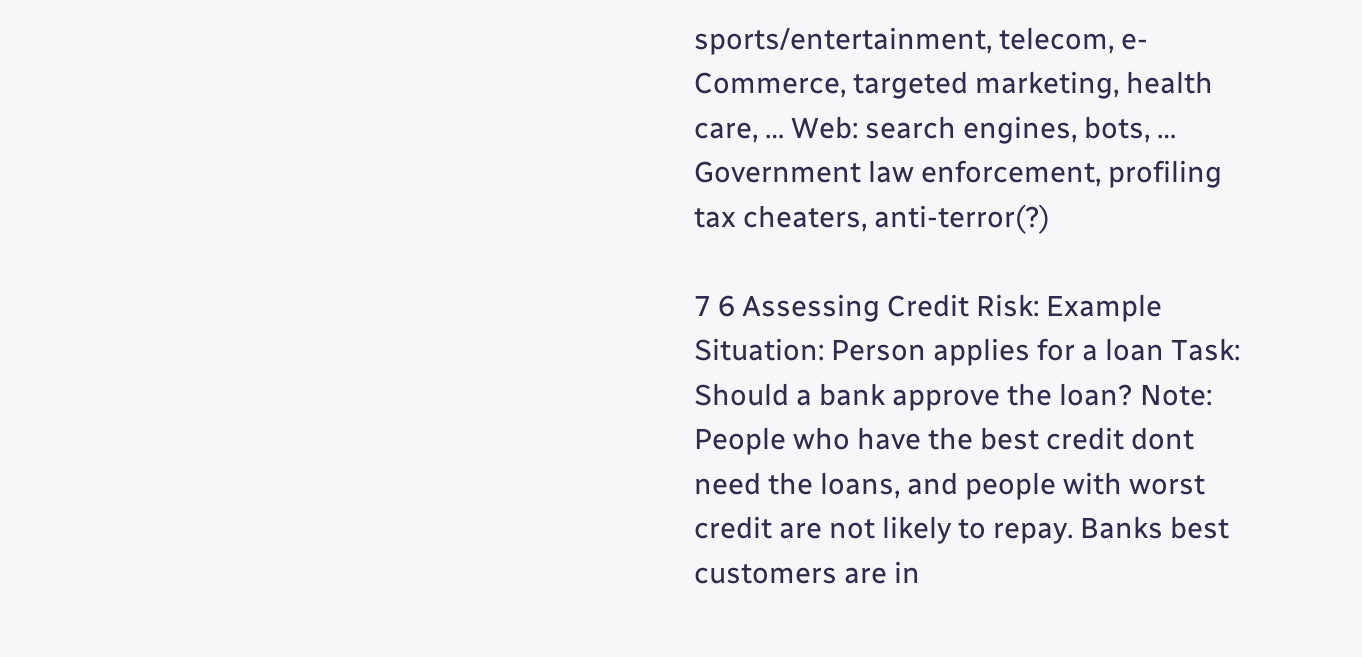sports/entertainment, telecom, e- Commerce, targeted marketing, health care, … Web: search engines, bots, … Government law enforcement, profiling tax cheaters, anti-terror(?)

7 6 Assessing Credit Risk: Example Situation: Person applies for a loan Task: Should a bank approve the loan? Note: People who have the best credit dont need the loans, and people with worst credit are not likely to repay. Banks best customers are in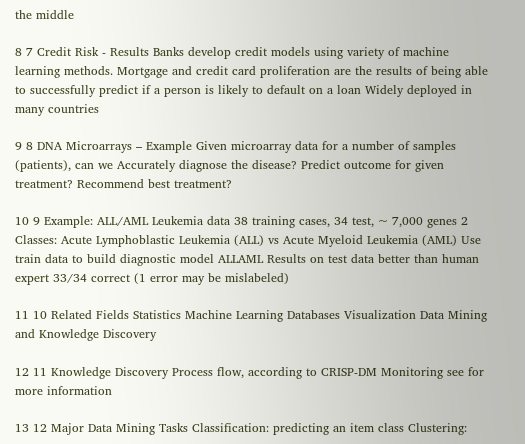the middle

8 7 Credit Risk - Results Banks develop credit models using variety of machine learning methods. Mortgage and credit card proliferation are the results of being able to successfully predict if a person is likely to default on a loan Widely deployed in many countries

9 8 DNA Microarrays – Example Given microarray data for a number of samples (patients), can we Accurately diagnose the disease? Predict outcome for given treatment? Recommend best treatment?

10 9 Example: ALL/AML Leukemia data 38 training cases, 34 test, ~ 7,000 genes 2 Classes: Acute Lymphoblastic Leukemia (ALL) vs Acute Myeloid Leukemia (AML) Use train data to build diagnostic model ALLAML Results on test data better than human expert 33/34 correct (1 error may be mislabeled)

11 10 Related Fields Statistics Machine Learning Databases Visualization Data Mining and Knowledge Discovery

12 11 Knowledge Discovery Process flow, according to CRISP-DM Monitoring see for more information

13 12 Major Data Mining Tasks Classification: predicting an item class Clustering: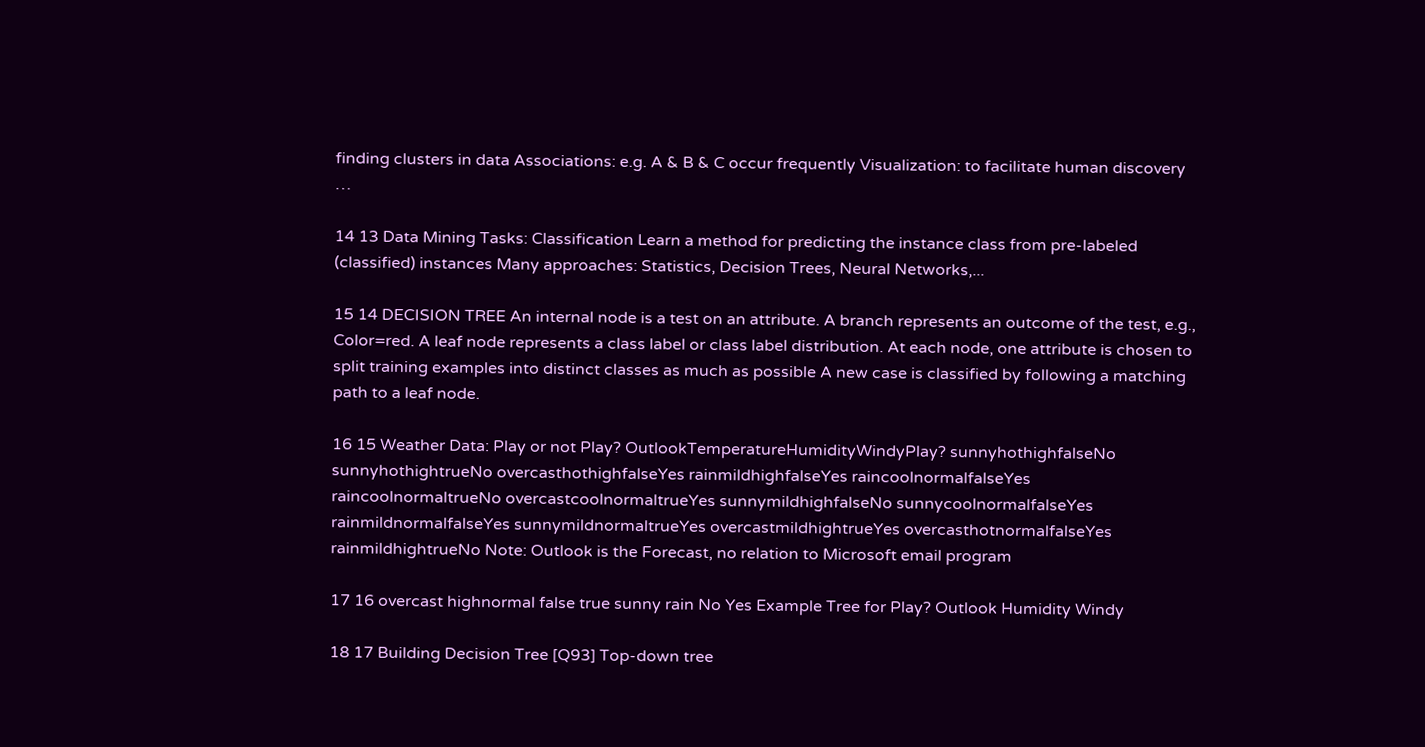finding clusters in data Associations: e.g. A & B & C occur frequently Visualization: to facilitate human discovery …

14 13 Data Mining Tasks: Classification Learn a method for predicting the instance class from pre-labeled (classified) instances Many approaches: Statistics, Decision Trees, Neural Networks,...

15 14 DECISION TREE An internal node is a test on an attribute. A branch represents an outcome of the test, e.g., Color=red. A leaf node represents a class label or class label distribution. At each node, one attribute is chosen to split training examples into distinct classes as much as possible A new case is classified by following a matching path to a leaf node.

16 15 Weather Data: Play or not Play? OutlookTemperatureHumidityWindyPlay? sunnyhothighfalseNo sunnyhothightrueNo overcasthothighfalseYes rainmildhighfalseYes raincoolnormalfalseYes raincoolnormaltrueNo overcastcoolnormaltrueYes sunnymildhighfalseNo sunnycoolnormalfalseYes rainmildnormalfalseYes sunnymildnormaltrueYes overcastmildhightrueYes overcasthotnormalfalseYes rainmildhightrueNo Note: Outlook is the Forecast, no relation to Microsoft email program

17 16 overcast highnormal false true sunny rain No Yes Example Tree for Play? Outlook Humidity Windy

18 17 Building Decision Tree [Q93] Top-down tree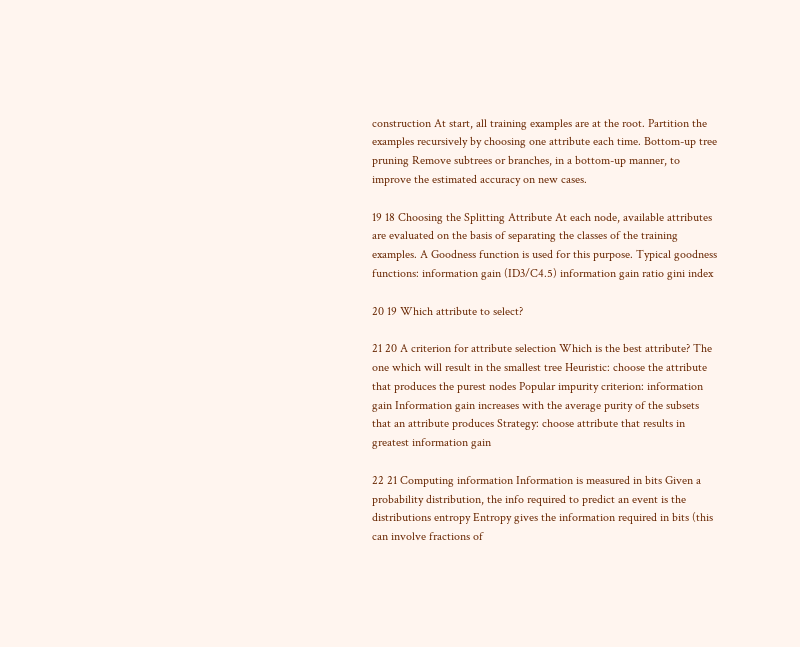construction At start, all training examples are at the root. Partition the examples recursively by choosing one attribute each time. Bottom-up tree pruning Remove subtrees or branches, in a bottom-up manner, to improve the estimated accuracy on new cases.

19 18 Choosing the Splitting Attribute At each node, available attributes are evaluated on the basis of separating the classes of the training examples. A Goodness function is used for this purpose. Typical goodness functions: information gain (ID3/C4.5) information gain ratio gini index

20 19 Which attribute to select?

21 20 A criterion for attribute selection Which is the best attribute? The one which will result in the smallest tree Heuristic: choose the attribute that produces the purest nodes Popular impurity criterion: information gain Information gain increases with the average purity of the subsets that an attribute produces Strategy: choose attribute that results in greatest information gain

22 21 Computing information Information is measured in bits Given a probability distribution, the info required to predict an event is the distributions entropy Entropy gives the information required in bits (this can involve fractions of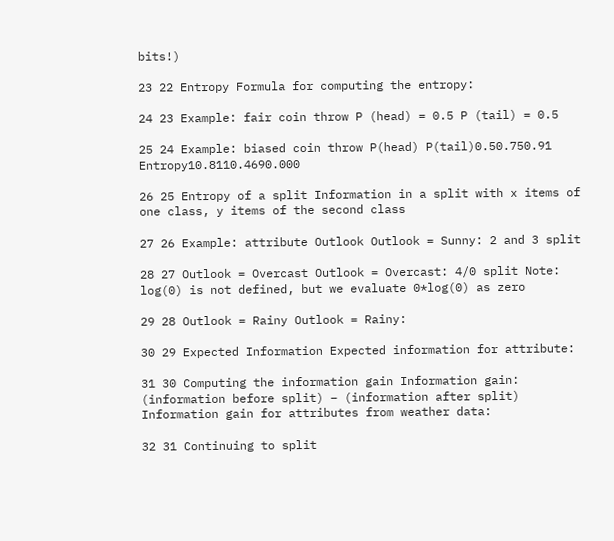bits!)

23 22 Entropy Formula for computing the entropy:

24 23 Example: fair coin throw P (head) = 0.5 P (tail) = 0.5

25 24 Example: biased coin throw P(head) P(tail)0.50.750.91 Entropy10.8110.4690.000

26 25 Entropy of a split Information in a split with x items of one class, y items of the second class

27 26 Example: attribute Outlook Outlook = Sunny: 2 and 3 split

28 27 Outlook = Overcast Outlook = Overcast: 4/0 split Note: log(0) is not defined, but we evaluate 0*log(0) as zero

29 28 Outlook = Rainy Outlook = Rainy:

30 29 Expected Information Expected information for attribute:

31 30 Computing the information gain Information gain: (information before split) – (information after split) Information gain for attributes from weather data:

32 31 Continuing to split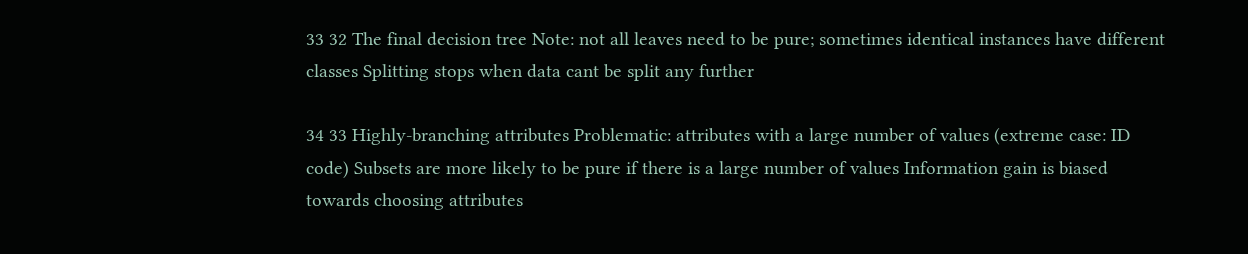33 32 The final decision tree Note: not all leaves need to be pure; sometimes identical instances have different classes Splitting stops when data cant be split any further

34 33 Highly-branching attributes Problematic: attributes with a large number of values (extreme case: ID code) Subsets are more likely to be pure if there is a large number of values Information gain is biased towards choosing attributes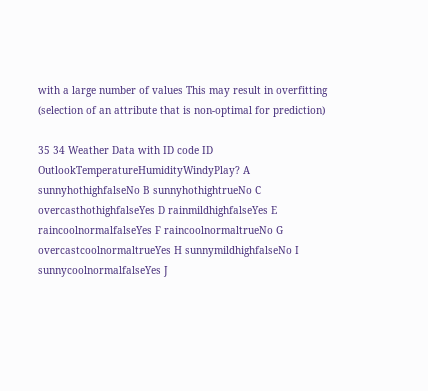with a large number of values This may result in overfitting (selection of an attribute that is non-optimal for prediction)

35 34 Weather Data with ID code ID OutlookTemperatureHumidityWindyPlay? A sunnyhothighfalseNo B sunnyhothightrueNo C overcasthothighfalseYes D rainmildhighfalseYes E raincoolnormalfalseYes F raincoolnormaltrueNo G overcastcoolnormaltrueYes H sunnymildhighfalseNo I sunnycoolnormalfalseYes J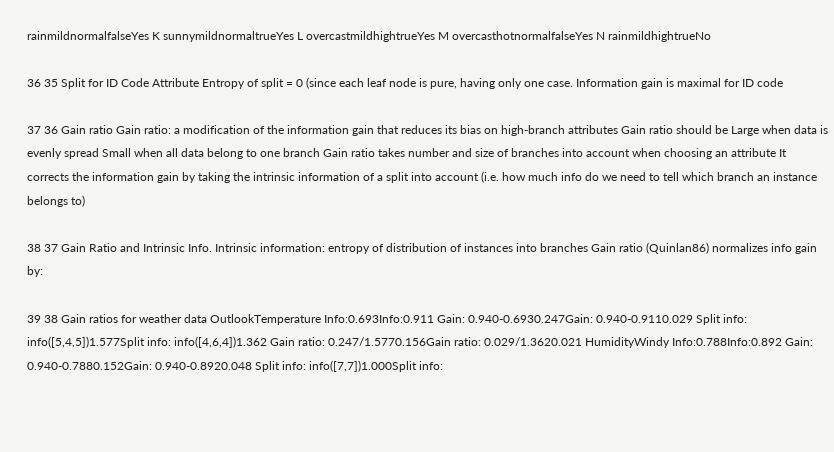rainmildnormalfalseYes K sunnymildnormaltrueYes L overcastmildhightrueYes M overcasthotnormalfalseYes N rainmildhightrueNo

36 35 Split for ID Code Attribute Entropy of split = 0 (since each leaf node is pure, having only one case. Information gain is maximal for ID code

37 36 Gain ratio Gain ratio: a modification of the information gain that reduces its bias on high-branch attributes Gain ratio should be Large when data is evenly spread Small when all data belong to one branch Gain ratio takes number and size of branches into account when choosing an attribute It corrects the information gain by taking the intrinsic information of a split into account (i.e. how much info do we need to tell which branch an instance belongs to)

38 37 Gain Ratio and Intrinsic Info. Intrinsic information: entropy of distribution of instances into branches Gain ratio (Quinlan86) normalizes info gain by:

39 38 Gain ratios for weather data OutlookTemperature Info:0.693Info:0.911 Gain: 0.940-0.6930.247Gain: 0.940-0.9110.029 Split info: info([5,4,5])1.577Split info: info([4,6,4])1.362 Gain ratio: 0.247/1.5770.156Gain ratio: 0.029/1.3620.021 HumidityWindy Info:0.788Info:0.892 Gain: 0.940-0.7880.152Gain: 0.940-0.8920.048 Split info: info([7,7])1.000Split info: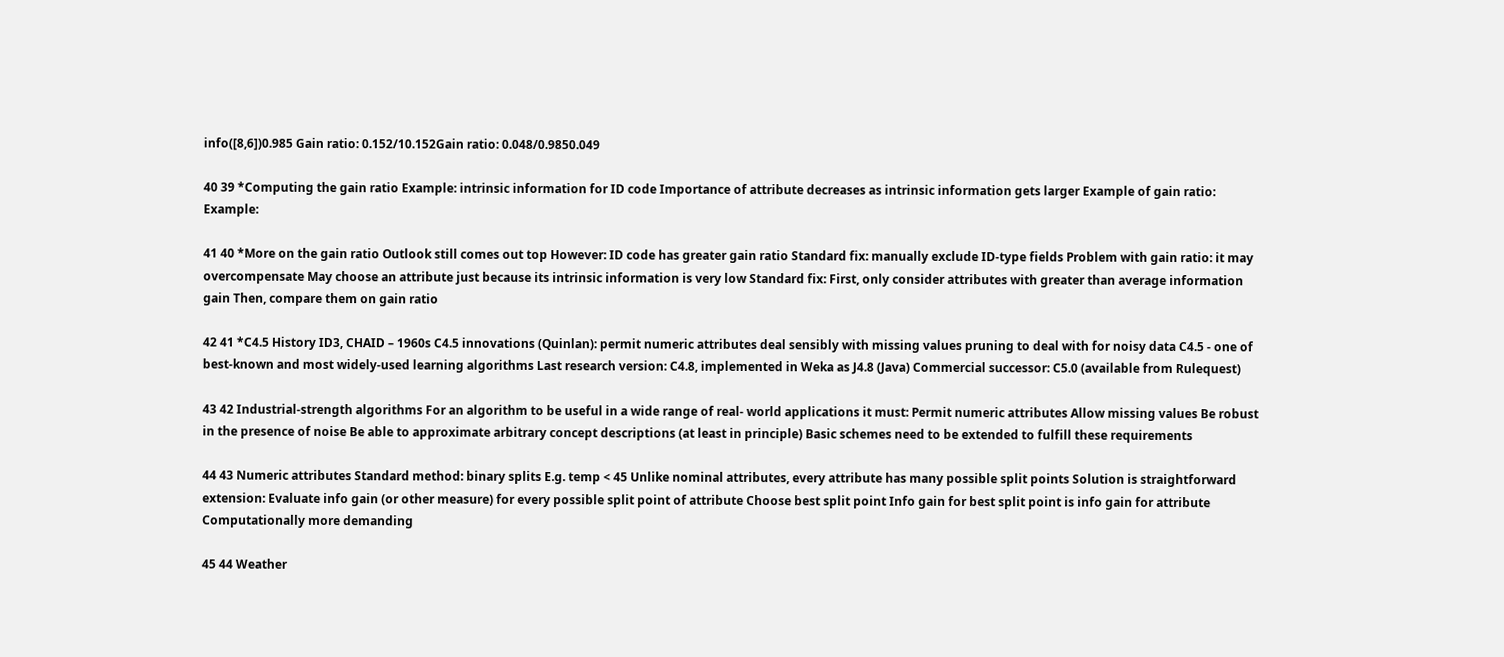info([8,6])0.985 Gain ratio: 0.152/10.152Gain ratio: 0.048/0.9850.049

40 39 *Computing the gain ratio Example: intrinsic information for ID code Importance of attribute decreases as intrinsic information gets larger Example of gain ratio: Example:

41 40 *More on the gain ratio Outlook still comes out top However: ID code has greater gain ratio Standard fix: manually exclude ID-type fields Problem with gain ratio: it may overcompensate May choose an attribute just because its intrinsic information is very low Standard fix: First, only consider attributes with greater than average information gain Then, compare them on gain ratio

42 41 *C4.5 History ID3, CHAID – 1960s C4.5 innovations (Quinlan): permit numeric attributes deal sensibly with missing values pruning to deal with for noisy data C4.5 - one of best-known and most widely-used learning algorithms Last research version: C4.8, implemented in Weka as J4.8 (Java) Commercial successor: C5.0 (available from Rulequest)

43 42 Industrial-strength algorithms For an algorithm to be useful in a wide range of real- world applications it must: Permit numeric attributes Allow missing values Be robust in the presence of noise Be able to approximate arbitrary concept descriptions (at least in principle) Basic schemes need to be extended to fulfill these requirements

44 43 Numeric attributes Standard method: binary splits E.g. temp < 45 Unlike nominal attributes, every attribute has many possible split points Solution is straightforward extension: Evaluate info gain (or other measure) for every possible split point of attribute Choose best split point Info gain for best split point is info gain for attribute Computationally more demanding

45 44 Weather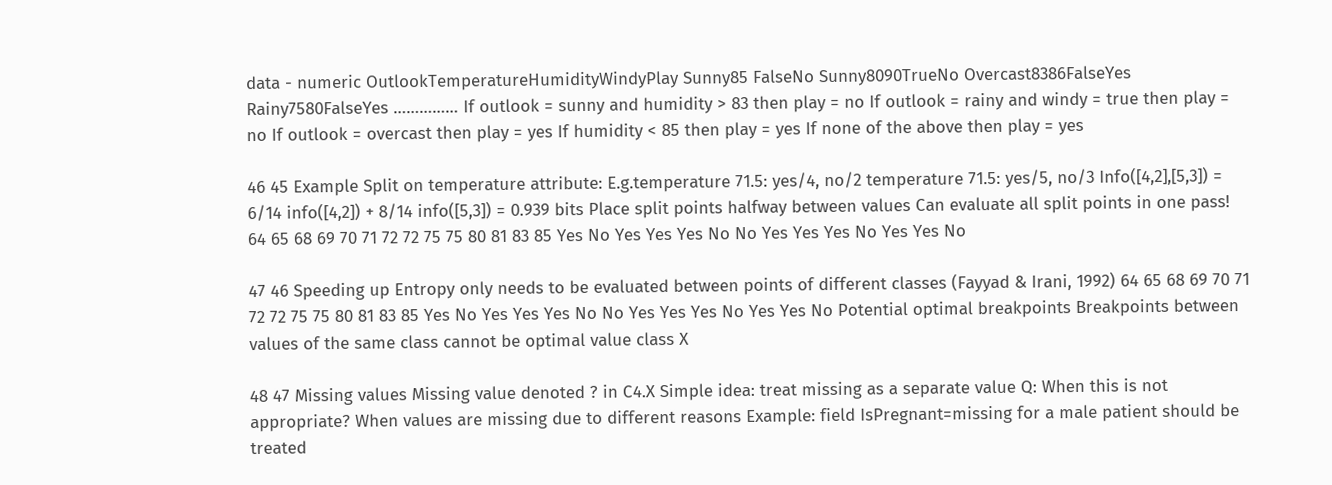data - numeric OutlookTemperatureHumidityWindyPlay Sunny85 FalseNo Sunny8090TrueNo Overcast8386FalseYes Rainy7580FalseYes …………… If outlook = sunny and humidity > 83 then play = no If outlook = rainy and windy = true then play = no If outlook = overcast then play = yes If humidity < 85 then play = yes If none of the above then play = yes

46 45 Example Split on temperature attribute: E.g.temperature 71.5: yes/4, no/2 temperature 71.5: yes/5, no/3 Info([4,2],[5,3]) = 6/14 info([4,2]) + 8/14 info([5,3]) = 0.939 bits Place split points halfway between values Can evaluate all split points in one pass! 64 65 68 69 70 71 72 72 75 75 80 81 83 85 Yes No Yes Yes Yes No No Yes Yes Yes No Yes Yes No

47 46 Speeding up Entropy only needs to be evaluated between points of different classes (Fayyad & Irani, 1992) 64 65 68 69 70 71 72 72 75 75 80 81 83 85 Yes No Yes Yes Yes No No Yes Yes Yes No Yes Yes No Potential optimal breakpoints Breakpoints between values of the same class cannot be optimal value class X

48 47 Missing values Missing value denoted ? in C4.X Simple idea: treat missing as a separate value Q: When this is not appropriate? When values are missing due to different reasons Example: field IsPregnant=missing for a male patient should be treated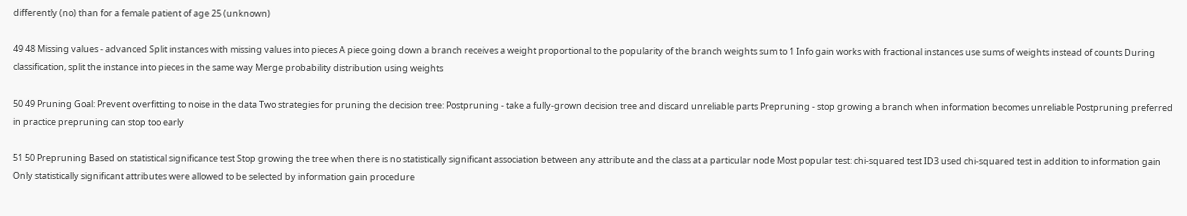differently (no) than for a female patient of age 25 (unknown)

49 48 Missing values - advanced Split instances with missing values into pieces A piece going down a branch receives a weight proportional to the popularity of the branch weights sum to 1 Info gain works with fractional instances use sums of weights instead of counts During classification, split the instance into pieces in the same way Merge probability distribution using weights

50 49 Pruning Goal: Prevent overfitting to noise in the data Two strategies for pruning the decision tree: Postpruning - take a fully-grown decision tree and discard unreliable parts Prepruning - stop growing a branch when information becomes unreliable Postpruning preferred in practice prepruning can stop too early

51 50 Prepruning Based on statistical significance test Stop growing the tree when there is no statistically significant association between any attribute and the class at a particular node Most popular test: chi-squared test ID3 used chi-squared test in addition to information gain Only statistically significant attributes were allowed to be selected by information gain procedure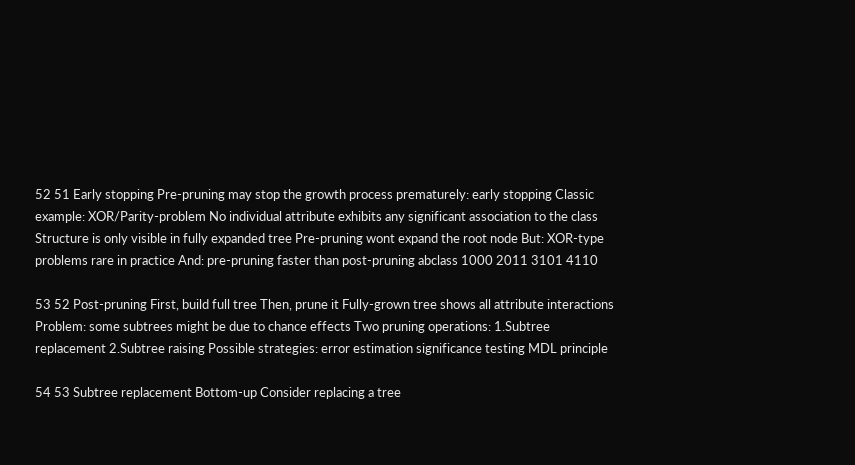52 51 Early stopping Pre-pruning may stop the growth process prematurely: early stopping Classic example: XOR/Parity-problem No individual attribute exhibits any significant association to the class Structure is only visible in fully expanded tree Pre-pruning wont expand the root node But: XOR-type problems rare in practice And: pre-pruning faster than post-pruning abclass 1000 2011 3101 4110

53 52 Post-pruning First, build full tree Then, prune it Fully-grown tree shows all attribute interactions Problem: some subtrees might be due to chance effects Two pruning operations: 1.Subtree replacement 2.Subtree raising Possible strategies: error estimation significance testing MDL principle

54 53 Subtree replacement Bottom-up Consider replacing a tree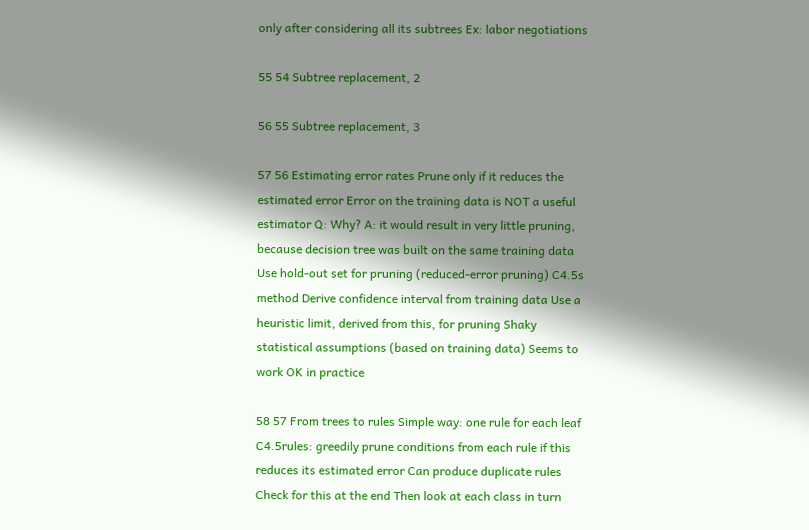only after considering all its subtrees Ex: labor negotiations

55 54 Subtree replacement, 2

56 55 Subtree replacement, 3

57 56 Estimating error rates Prune only if it reduces the estimated error Error on the training data is NOT a useful estimator Q: Why? A: it would result in very little pruning, because decision tree was built on the same training data Use hold-out set for pruning (reduced-error pruning) C4.5s method Derive confidence interval from training data Use a heuristic limit, derived from this, for pruning Shaky statistical assumptions (based on training data) Seems to work OK in practice

58 57 From trees to rules Simple way: one rule for each leaf C4.5rules: greedily prune conditions from each rule if this reduces its estimated error Can produce duplicate rules Check for this at the end Then look at each class in turn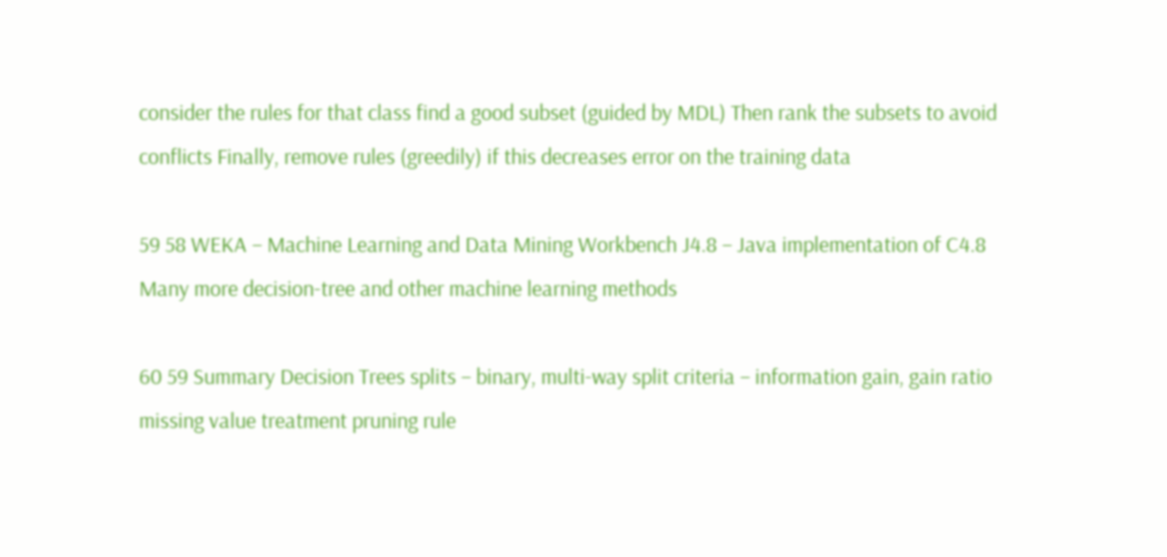consider the rules for that class find a good subset (guided by MDL) Then rank the subsets to avoid conflicts Finally, remove rules (greedily) if this decreases error on the training data

59 58 WEKA – Machine Learning and Data Mining Workbench J4.8 – Java implementation of C4.8 Many more decision-tree and other machine learning methods

60 59 Summary Decision Trees splits – binary, multi-way split criteria – information gain, gain ratio missing value treatment pruning rule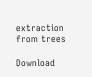extraction from trees

Download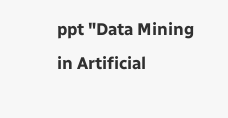ppt "Data Mining in Artificial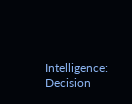Intelligence: Decision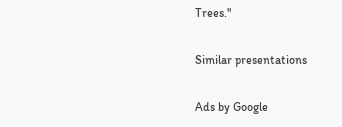Trees."

Similar presentations

Ads by Google